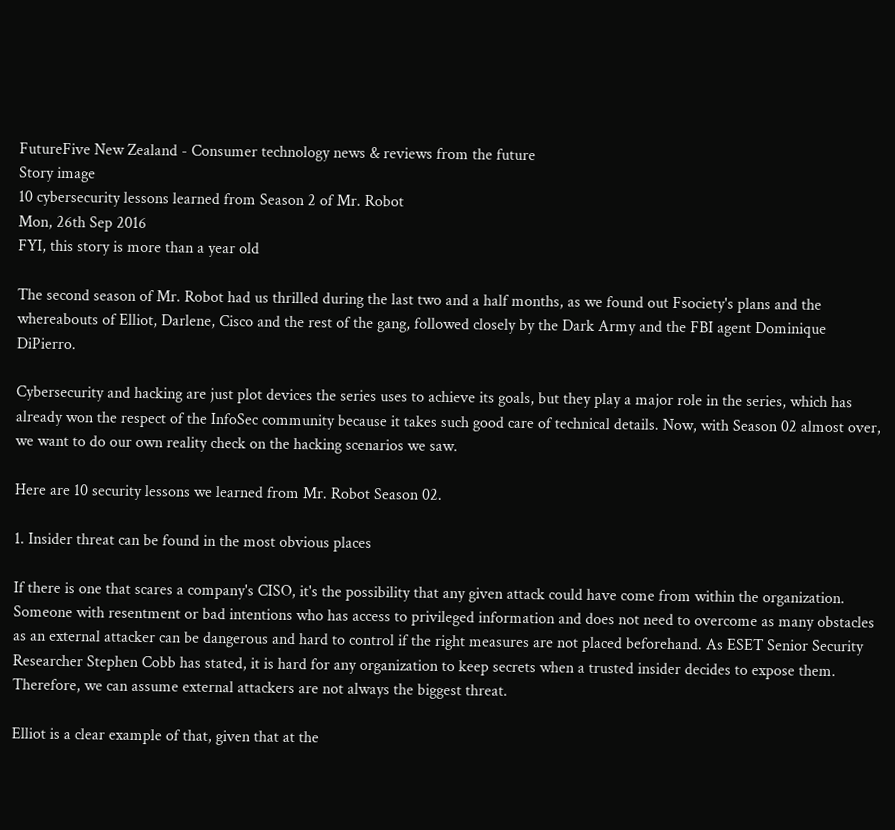FutureFive New Zealand - Consumer technology news & reviews from the future
Story image
10 cybersecurity lessons learned from Season 2 of Mr. Robot
Mon, 26th Sep 2016
FYI, this story is more than a year old

The second season of Mr. Robot had us thrilled during the last two and a half months, as we found out Fsociety's plans and the whereabouts of Elliot, Darlene, Cisco and the rest of the gang, followed closely by the Dark Army and the FBI agent Dominique DiPierro.

Cybersecurity and hacking are just plot devices the series uses to achieve its goals, but they play a major role in the series, which has already won the respect of the InfoSec community because it takes such good care of technical details. Now, with Season 02 almost over, we want to do our own reality check on the hacking scenarios we saw.

Here are 10 security lessons we learned from Mr. Robot Season 02.

1. Insider threat can be found in the most obvious places

If there is one that scares a company's CISO, it's the possibility that any given attack could have come from within the organization. Someone with resentment or bad intentions who has access to privileged information and does not need to overcome as many obstacles as an external attacker can be dangerous and hard to control if the right measures are not placed beforehand. As ESET Senior Security Researcher Stephen Cobb has stated, it is hard for any organization to keep secrets when a trusted insider decides to expose them. Therefore, we can assume external attackers are not always the biggest threat.

Elliot is a clear example of that, given that at the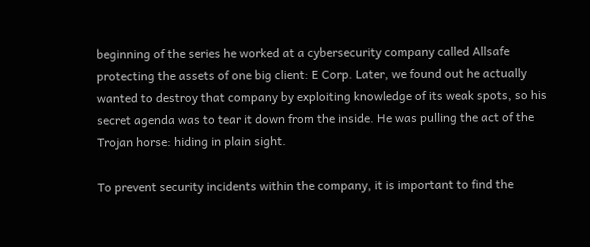beginning of the series he worked at a cybersecurity company called Allsafe protecting the assets of one big client: E Corp. Later, we found out he actually wanted to destroy that company by exploiting knowledge of its weak spots, so his secret agenda was to tear it down from the inside. He was pulling the act of the Trojan horse: hiding in plain sight.

To prevent security incidents within the company, it is important to find the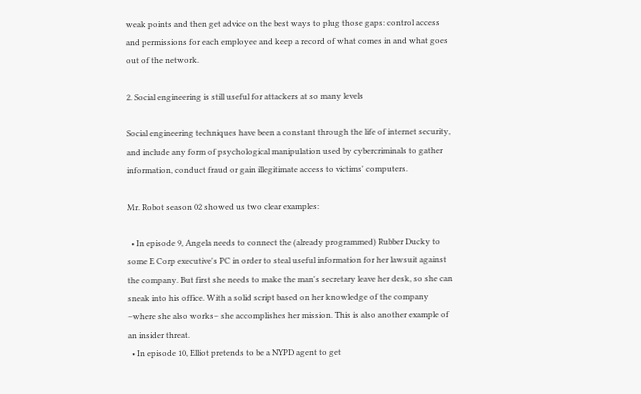weak points and then get advice on the best ways to plug those gaps: control access and permissions for each employee and keep a record of what comes in and what goes out of the network.

2. Social engineering is still useful for attackers at so many levels

Social engineering techniques have been a constant through the life of internet security, and include any form of psychological manipulation used by cybercriminals to gather information, conduct fraud or gain illegitimate access to victims' computers.

Mr. Robot season 02 showed us two clear examples:

  • In episode 9, Angela needs to connect the (already programmed) Rubber Ducky to some E Corp executive's PC in order to steal useful information for her lawsuit against the company. But first she needs to make the man's secretary leave her desk, so she can sneak into his office. With a solid script based on her knowledge of the company –where she also works– she accomplishes her mission. This is also another example of an insider threat.
  • In episode 10, Elliot pretends to be a NYPD agent to get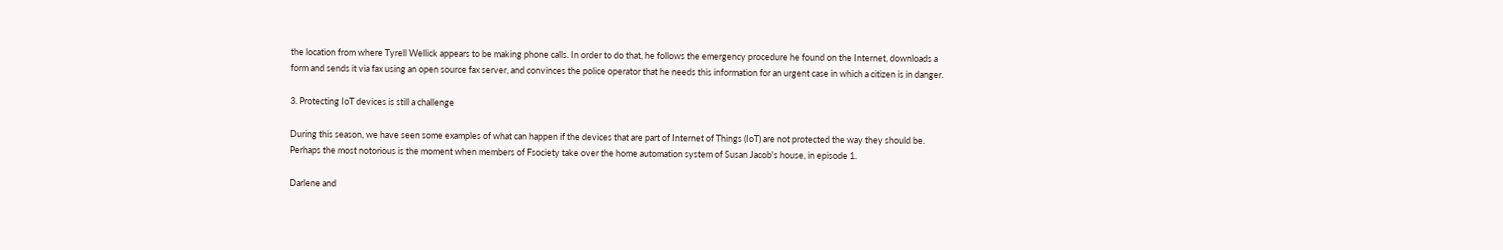the location from where Tyrell Wellick appears to be making phone calls. In order to do that, he follows the emergency procedure he found on the Internet, downloads a form and sends it via fax using an open source fax server, and convinces the police operator that he needs this information for an urgent case in which a citizen is in danger.

3. Protecting IoT devices is still a challenge

During this season, we have seen some examples of what can happen if the devices that are part of Internet of Things (IoT) are not protected the way they should be. Perhaps the most notorious is the moment when members of Fsociety take over the home automation system of Susan Jacob's house, in episode 1.

Darlene and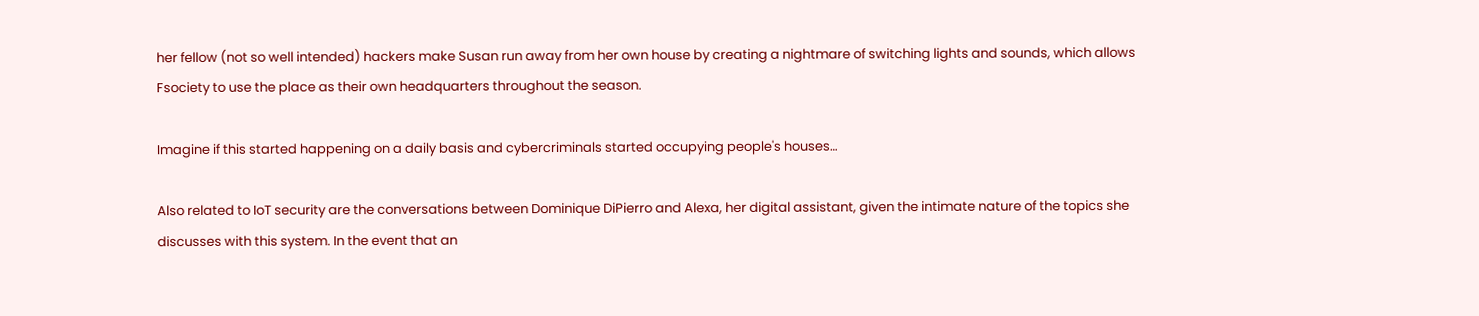her fellow (not so well intended) hackers make Susan run away from her own house by creating a nightmare of switching lights and sounds, which allows Fsociety to use the place as their own headquarters throughout the season.

Imagine if this started happening on a daily basis and cybercriminals started occupying people's houses…

Also related to IoT security are the conversations between Dominique DiPierro and Alexa, her digital assistant, given the intimate nature of the topics she discusses with this system. In the event that an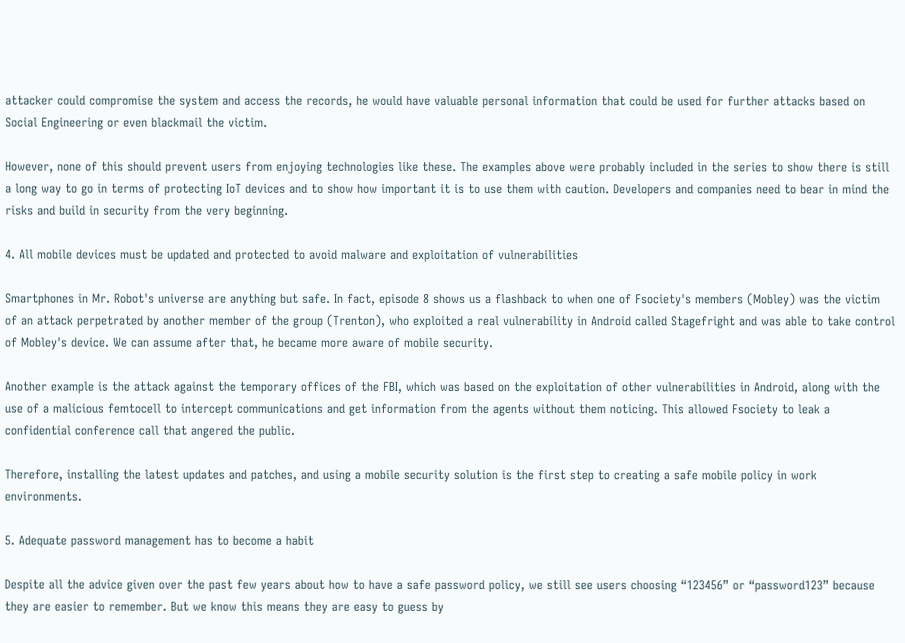attacker could compromise the system and access the records, he would have valuable personal information that could be used for further attacks based on Social Engineering or even blackmail the victim.

However, none of this should prevent users from enjoying technologies like these. The examples above were probably included in the series to show there is still a long way to go in terms of protecting IoT devices and to show how important it is to use them with caution. Developers and companies need to bear in mind the risks and build in security from the very beginning.

4. All mobile devices must be updated and protected to avoid malware and exploitation of vulnerabilities

Smartphones in Mr. Robot's universe are anything but safe. In fact, episode 8 shows us a flashback to when one of Fsociety's members (Mobley) was the victim of an attack perpetrated by another member of the group (Trenton), who exploited a real vulnerability in Android called Stagefright and was able to take control of Mobley's device. We can assume after that, he became more aware of mobile security.

Another example is the attack against the temporary offices of the FBI, which was based on the exploitation of other vulnerabilities in Android, along with the use of a malicious femtocell to intercept communications and get information from the agents without them noticing. This allowed Fsociety to leak a confidential conference call that angered the public.

Therefore, installing the latest updates and patches, and using a mobile security solution is the first step to creating a safe mobile policy in work environments.

5. Adequate password management has to become a habit

Despite all the advice given over the past few years about how to have a safe password policy, we still see users choosing “123456” or “password123” because they are easier to remember. But we know this means they are easy to guess by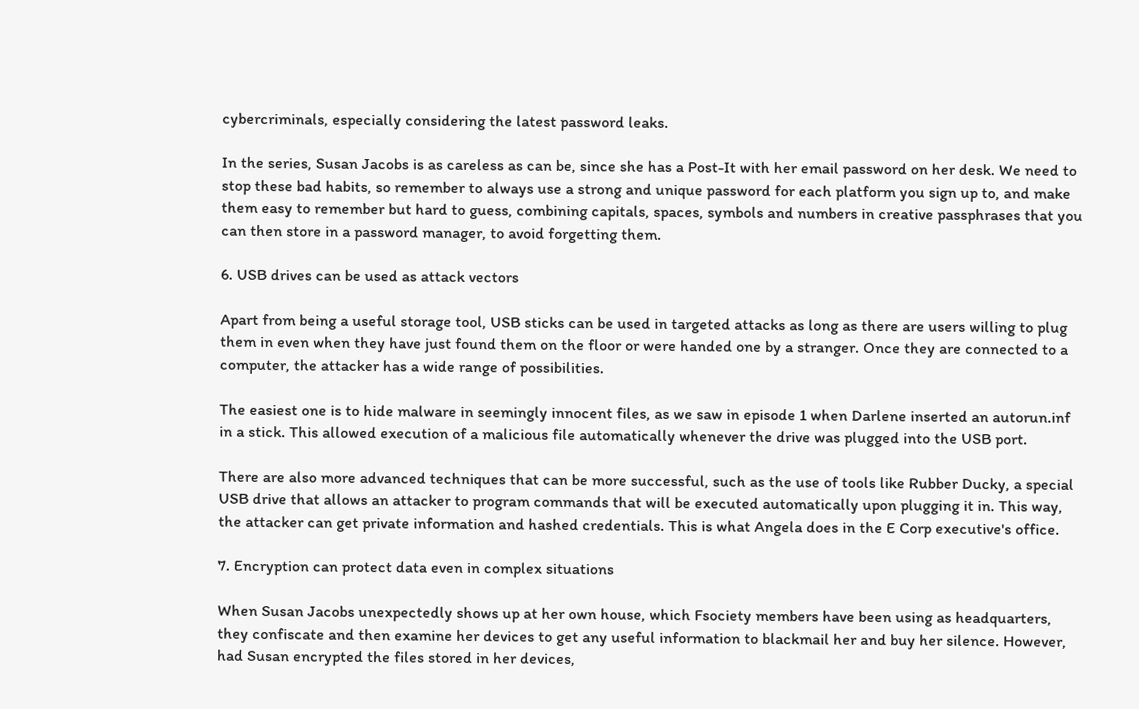cybercriminals, especially considering the latest password leaks.

In the series, Susan Jacobs is as careless as can be, since she has a Post-It with her email password on her desk. We need to stop these bad habits, so remember to always use a strong and unique password for each platform you sign up to, and make them easy to remember but hard to guess, combining capitals, spaces, symbols and numbers in creative passphrases that you can then store in a password manager, to avoid forgetting them.

6. USB drives can be used as attack vectors

Apart from being a useful storage tool, USB sticks can be used in targeted attacks as long as there are users willing to plug them in even when they have just found them on the floor or were handed one by a stranger. Once they are connected to a computer, the attacker has a wide range of possibilities.

The easiest one is to hide malware in seemingly innocent files, as we saw in episode 1 when Darlene inserted an autorun.inf in a stick. This allowed execution of a malicious file automatically whenever the drive was plugged into the USB port.

There are also more advanced techniques that can be more successful, such as the use of tools like Rubber Ducky, a special USB drive that allows an attacker to program commands that will be executed automatically upon plugging it in. This way, the attacker can get private information and hashed credentials. This is what Angela does in the E Corp executive's office.

7. Encryption can protect data even in complex situations

When Susan Jacobs unexpectedly shows up at her own house, which Fsociety members have been using as headquarters, they confiscate and then examine her devices to get any useful information to blackmail her and buy her silence. However, had Susan encrypted the files stored in her devices,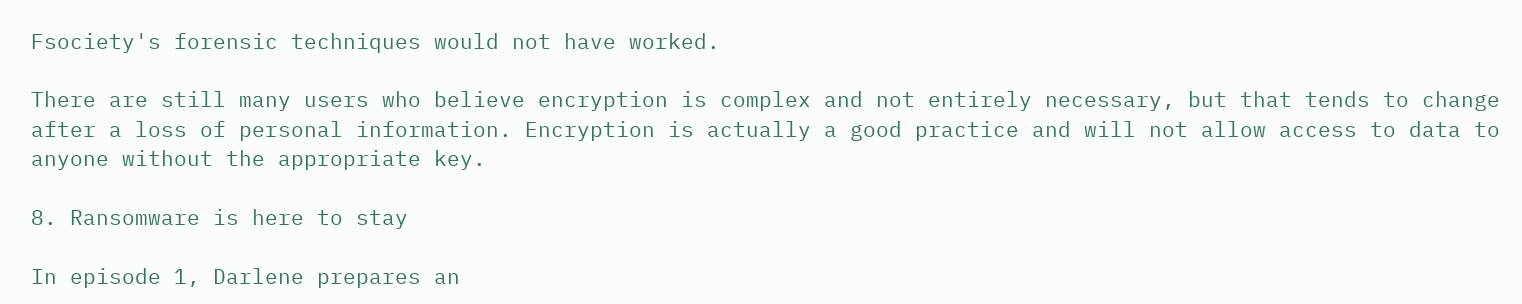Fsociety's forensic techniques would not have worked.

There are still many users who believe encryption is complex and not entirely necessary, but that tends to change after a loss of personal information. Encryption is actually a good practice and will not allow access to data to anyone without the appropriate key.

8. Ransomware is here to stay

In episode 1, Darlene prepares an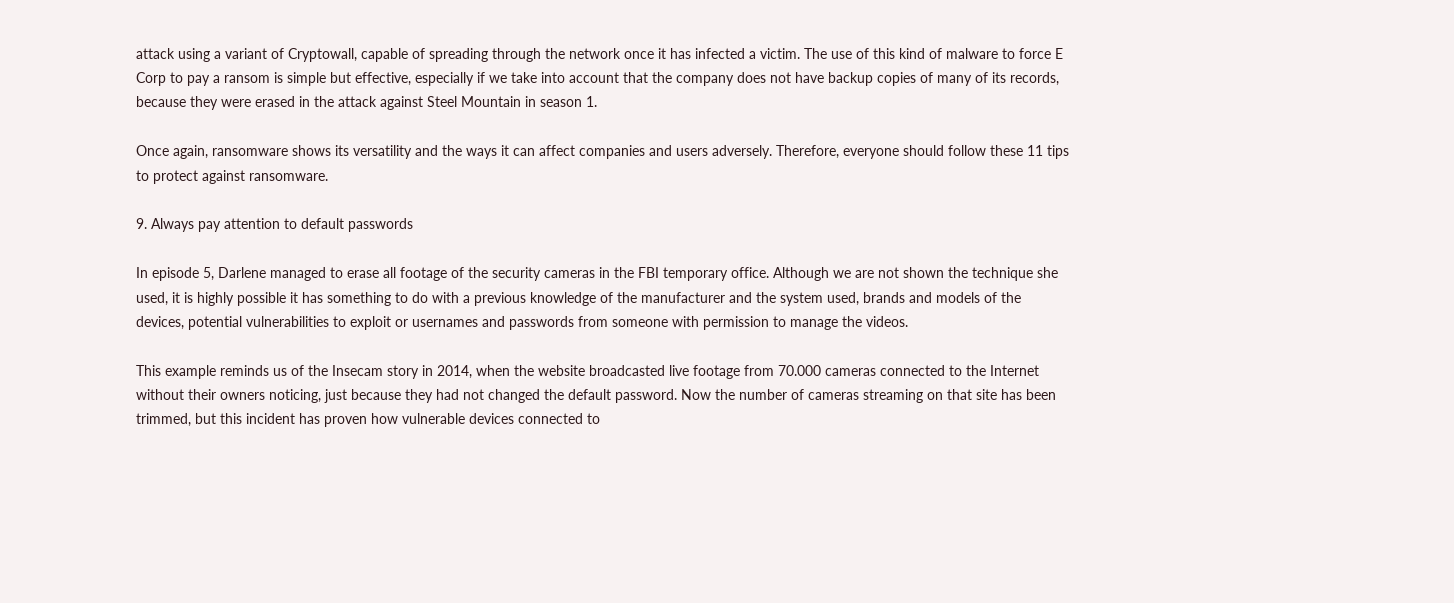attack using a variant of Cryptowall, capable of spreading through the network once it has infected a victim. The use of this kind of malware to force E Corp to pay a ransom is simple but effective, especially if we take into account that the company does not have backup copies of many of its records, because they were erased in the attack against Steel Mountain in season 1.

Once again, ransomware shows its versatility and the ways it can affect companies and users adversely. Therefore, everyone should follow these 11 tips to protect against ransomware.

9. Always pay attention to default passwords

In episode 5, Darlene managed to erase all footage of the security cameras in the FBI temporary office. Although we are not shown the technique she used, it is highly possible it has something to do with a previous knowledge of the manufacturer and the system used, brands and models of the devices, potential vulnerabilities to exploit or usernames and passwords from someone with permission to manage the videos.

This example reminds us of the Insecam story in 2014, when the website broadcasted live footage from 70.000 cameras connected to the Internet without their owners noticing, just because they had not changed the default password. Now the number of cameras streaming on that site has been trimmed, but this incident has proven how vulnerable devices connected to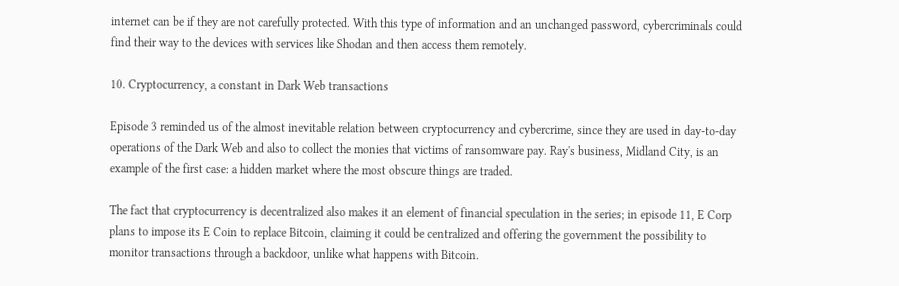internet can be if they are not carefully protected. With this type of information and an unchanged password, cybercriminals could find their way to the devices with services like Shodan and then access them remotely.

10. Cryptocurrency, a constant in Dark Web transactions

Episode 3 reminded us of the almost inevitable relation between cryptocurrency and cybercrime, since they are used in day-to-day operations of the Dark Web and also to collect the monies that victims of ransomware pay. Ray's business, Midland City, is an example of the first case: a hidden market where the most obscure things are traded.

The fact that cryptocurrency is decentralized also makes it an element of financial speculation in the series; in episode 11, E Corp plans to impose its E Coin to replace Bitcoin, claiming it could be centralized and offering the government the possibility to monitor transactions through a backdoor, unlike what happens with Bitcoin.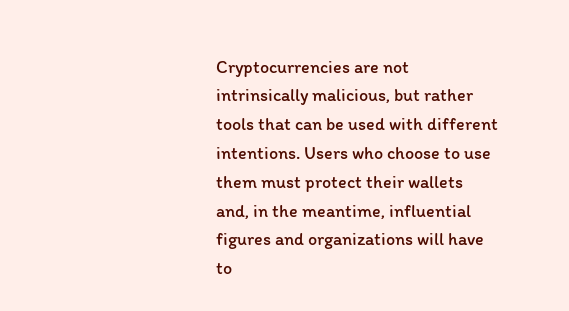Cryptocurrencies are not intrinsically malicious, but rather tools that can be used with different intentions. Users who choose to use them must protect their wallets and, in the meantime, influential figures and organizations will have to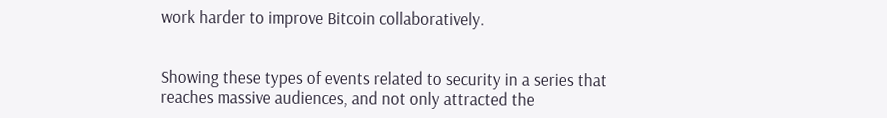work harder to improve Bitcoin collaboratively.


Showing these types of events related to security in a series that reaches massive audiences, and not only attracted the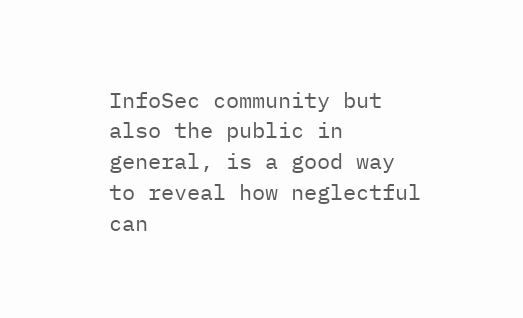InfoSec community but also the public in general, is a good way to reveal how neglectful can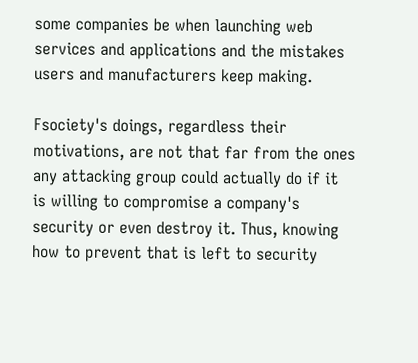some companies be when launching web services and applications and the mistakes users and manufacturers keep making.

Fsociety's doings, regardless their motivations, are not that far from the ones any attacking group could actually do if it is willing to compromise a company's security or even destroy it. Thus, knowing how to prevent that is left to security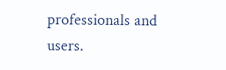professionals and users.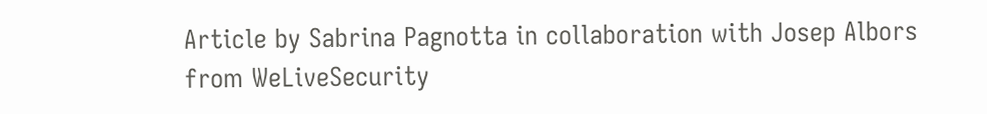Article by Sabrina Pagnotta in collaboration with Josep Albors from WeLiveSecurity